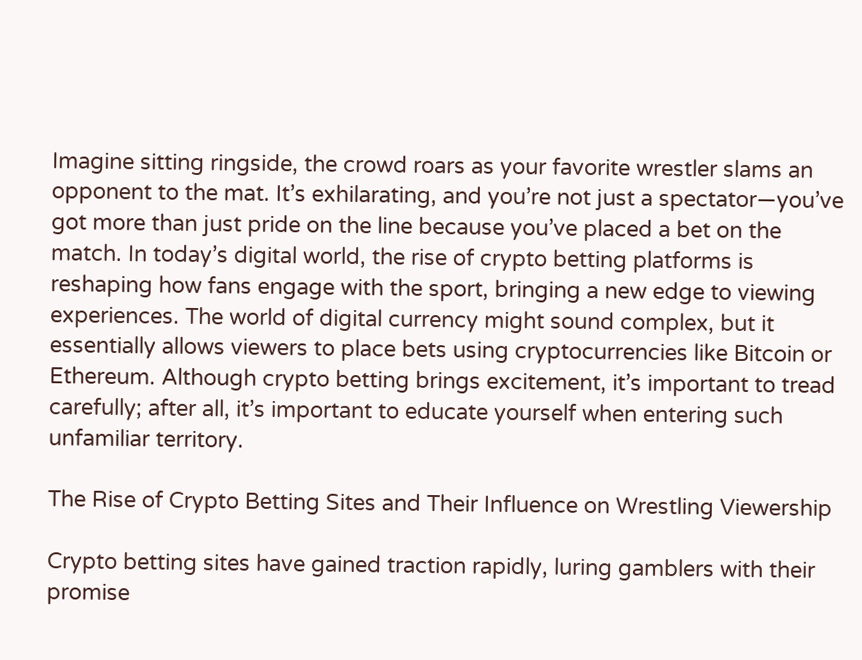Imagine sitting ringside, the crowd roars as your favorite wrestler slams an opponent to the mat. It’s exhilarating, and you’re not just a spectator—you’ve got more than just pride on the line because you’ve placed a bet on the match. In today’s digital world, the rise of crypto betting platforms is reshaping how fans engage with the sport, bringing a new edge to viewing experiences. The world of digital currency might sound complex, but it essentially allows viewers to place bets using cryptocurrencies like Bitcoin or Ethereum. Although crypto betting brings excitement, it’s important to tread carefully; after all, it’s important to educate yourself when entering such unfamiliar territory.

The Rise of Crypto Betting Sites and Their Influence on Wrestling Viewership

Crypto betting sites have gained traction rapidly, luring gamblers with their promise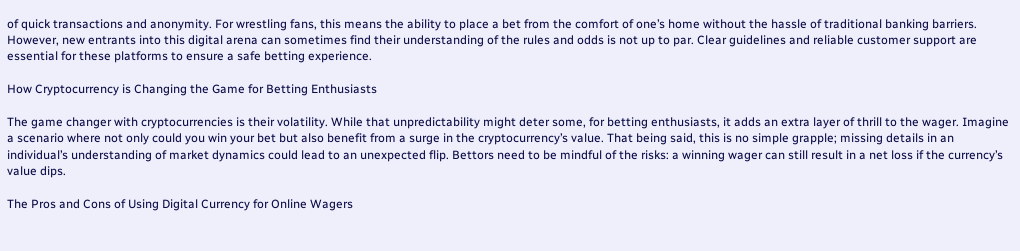of quick transactions and anonymity. For wrestling fans, this means the ability to place a bet from the comfort of one’s home without the hassle of traditional banking barriers. However, new entrants into this digital arena can sometimes find their understanding of the rules and odds is not up to par. Clear guidelines and reliable customer support are essential for these platforms to ensure a safe betting experience.

How Cryptocurrency is Changing the Game for Betting Enthusiasts

The game changer with cryptocurrencies is their volatility. While that unpredictability might deter some, for betting enthusiasts, it adds an extra layer of thrill to the wager. Imagine a scenario where not only could you win your bet but also benefit from a surge in the cryptocurrency’s value. That being said, this is no simple grapple; missing details in an individual’s understanding of market dynamics could lead to an unexpected flip. Bettors need to be mindful of the risks: a winning wager can still result in a net loss if the currency’s value dips.

The Pros and Cons of Using Digital Currency for Online Wagers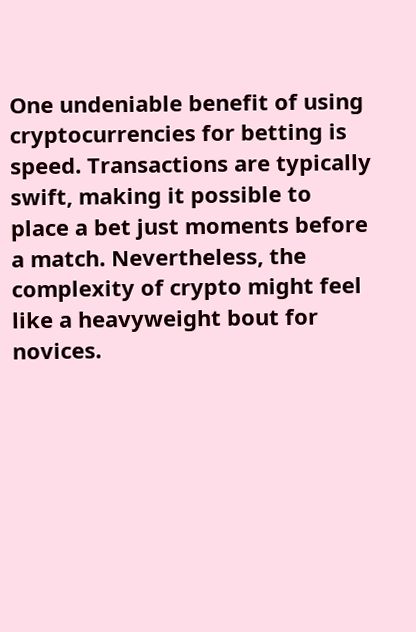One undeniable benefit of using cryptocurrencies for betting is speed. Transactions are typically swift, making it possible to place a bet just moments before a match. Nevertheless, the complexity of crypto might feel like a heavyweight bout for novices.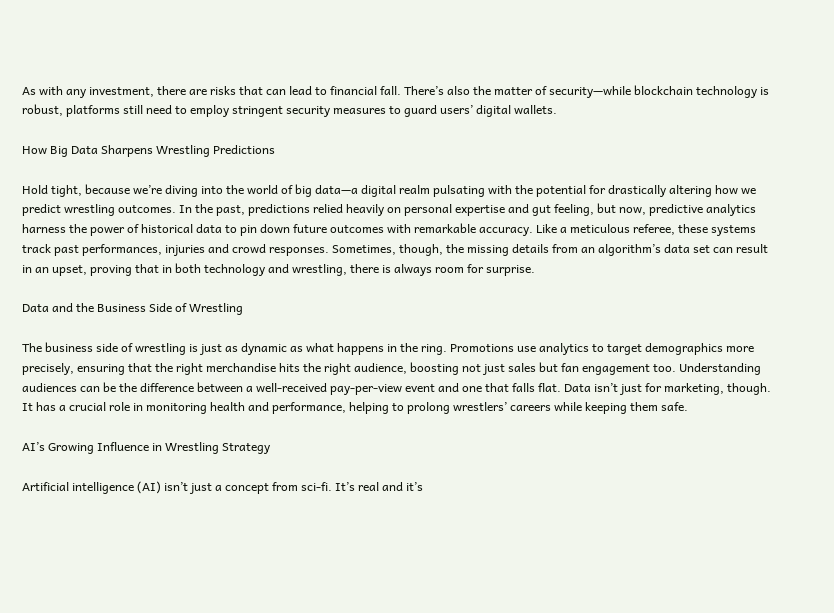As with any investment, there are risks that can lead to financial fall. There’s also the matter of security—while blockchain technology is robust, platforms still need to employ stringent security measures to guard users’ digital wallets.

How Big Data Sharpens Wrestling Predictions

Hold tight, because we’re diving into the world of big data—a digital realm pulsating with the potential for drastically altering how we predict wrestling outcomes. In the past, predictions relied heavily on personal expertise and gut feeling, but now, predictive analytics harness the power of historical data to pin down future outcomes with remarkable accuracy. Like a meticulous referee, these systems track past performances, injuries and crowd responses. Sometimes, though, the missing details from an algorithm’s data set can result in an upset, proving that in both technology and wrestling, there is always room for surprise.

Data and the Business Side of Wrestling

The business side of wrestling is just as dynamic as what happens in the ring. Promotions use analytics to target demographics more precisely, ensuring that the right merchandise hits the right audience, boosting not just sales but fan engagement too. Understanding audiences can be the difference between a well-received pay-per-view event and one that falls flat. Data isn’t just for marketing, though. It has a crucial role in monitoring health and performance, helping to prolong wrestlers’ careers while keeping them safe.

AI’s Growing Influence in Wrestling Strategy

Artificial intelligence (AI) isn’t just a concept from sci-fi. It’s real and it’s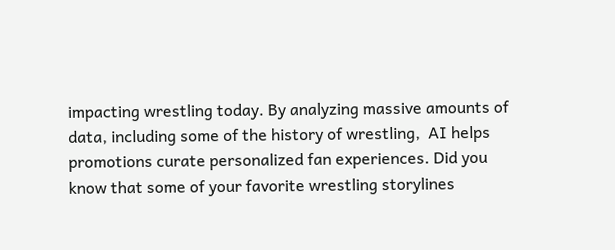impacting wrestling today. By analyzing massive amounts of data, including some of the history of wrestling,  AI helps promotions curate personalized fan experiences. Did you know that some of your favorite wrestling storylines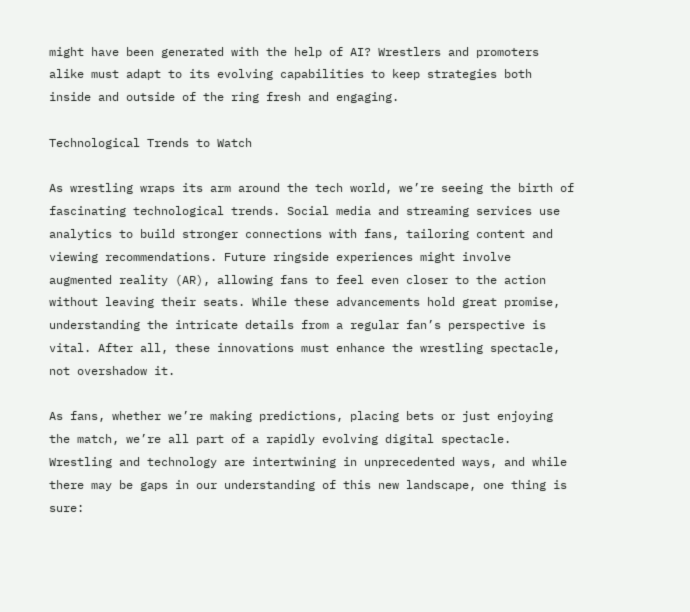might have been generated with the help of AI? Wrestlers and promoters alike must adapt to its evolving capabilities to keep strategies both inside and outside of the ring fresh and engaging.

Technological Trends to Watch

As wrestling wraps its arm around the tech world, we’re seeing the birth of fascinating technological trends. Social media and streaming services use analytics to build stronger connections with fans, tailoring content and viewing recommendations. Future ringside experiences might involve augmented reality (AR), allowing fans to feel even closer to the action without leaving their seats. While these advancements hold great promise, understanding the intricate details from a regular fan’s perspective is vital. After all, these innovations must enhance the wrestling spectacle, not overshadow it.

As fans, whether we’re making predictions, placing bets or just enjoying the match, we’re all part of a rapidly evolving digital spectacle. Wrestling and technology are intertwining in unprecedented ways, and while there may be gaps in our understanding of this new landscape, one thing is sure: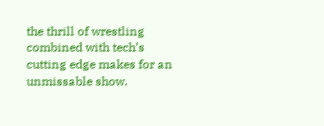the thrill of wrestling combined with tech’s cutting edge makes for an unmissable show.